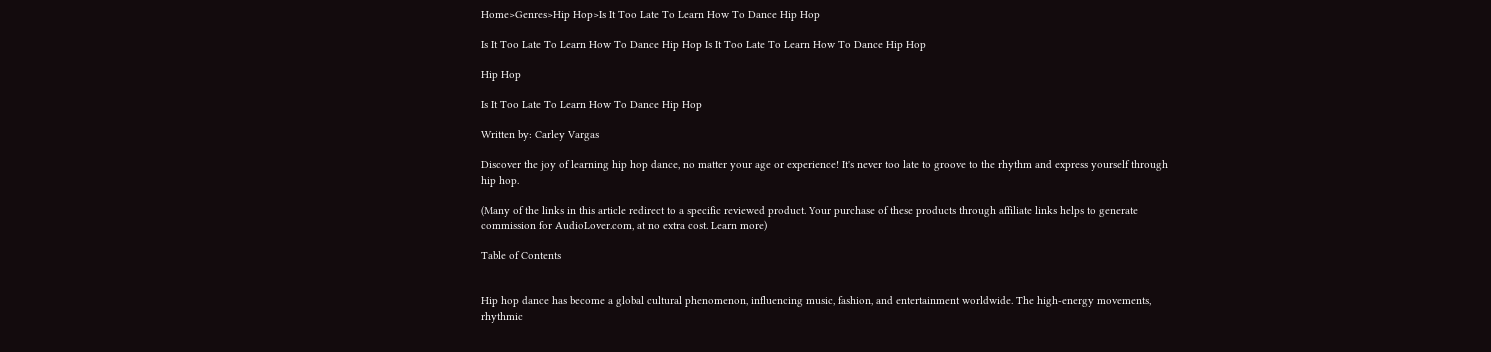Home>Genres>Hip Hop>Is It Too Late To Learn How To Dance Hip Hop

Is It Too Late To Learn How To Dance Hip Hop Is It Too Late To Learn How To Dance Hip Hop

Hip Hop

Is It Too Late To Learn How To Dance Hip Hop

Written by: Carley Vargas

Discover the joy of learning hip hop dance, no matter your age or experience! It's never too late to groove to the rhythm and express yourself through hip hop.

(Many of the links in this article redirect to a specific reviewed product. Your purchase of these products through affiliate links helps to generate commission for AudioLover.com, at no extra cost. Learn more)

Table of Contents


Hip hop dance has become a global cultural phenomenon, influencing music, fashion, and entertainment worldwide. The high-energy movements, rhythmic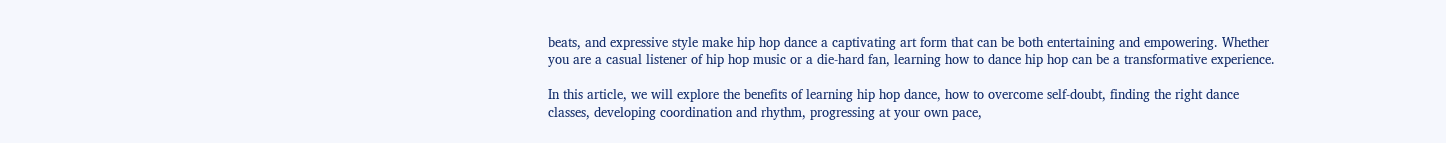beats, and expressive style make hip hop dance a captivating art form that can be both entertaining and empowering. Whether you are a casual listener of hip hop music or a die-hard fan, learning how to dance hip hop can be a transformative experience.

In this article, we will explore the benefits of learning hip hop dance, how to overcome self-doubt, finding the right dance classes, developing coordination and rhythm, progressing at your own pace,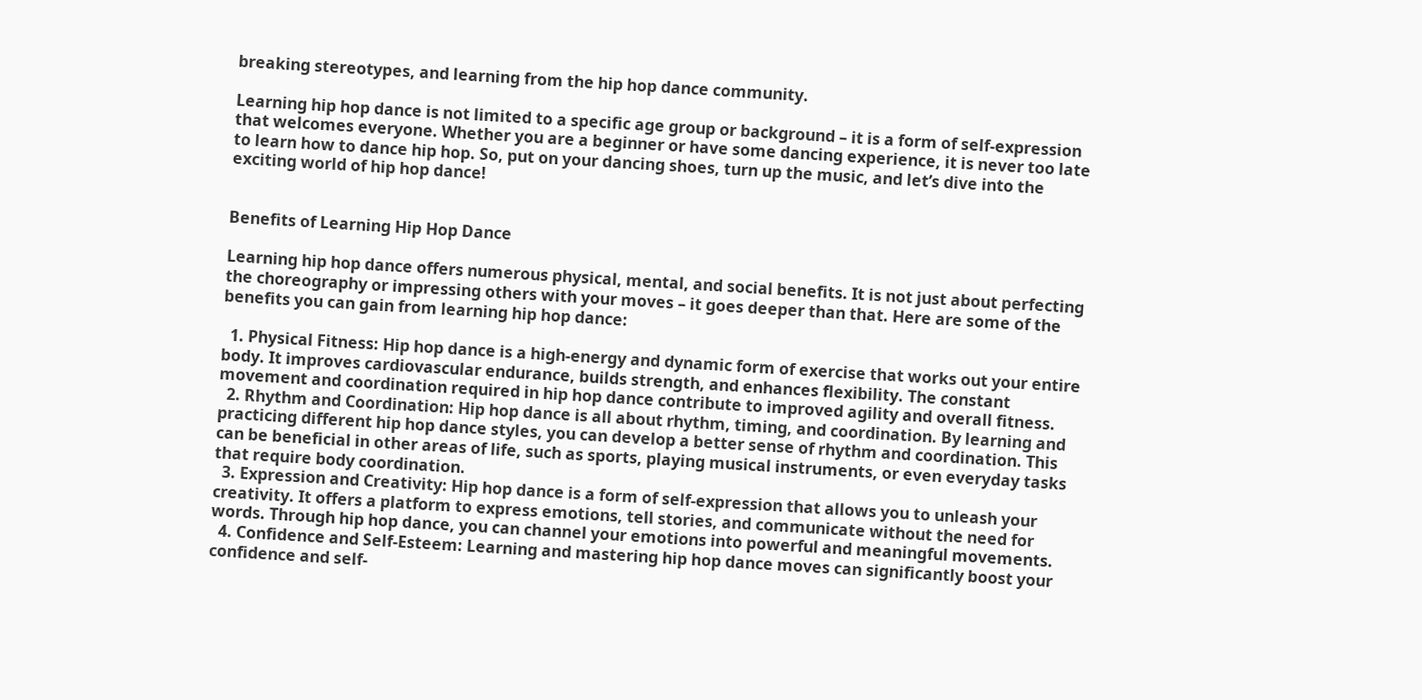breaking stereotypes, and learning from the hip hop dance community.

Learning hip hop dance is not limited to a specific age group or background – it is a form of self-expression that welcomes everyone. Whether you are a beginner or have some dancing experience, it is never too late to learn how to dance hip hop. So, put on your dancing shoes, turn up the music, and let’s dive into the exciting world of hip hop dance!


Benefits of Learning Hip Hop Dance

Learning hip hop dance offers numerous physical, mental, and social benefits. It is not just about perfecting the choreography or impressing others with your moves – it goes deeper than that. Here are some of the benefits you can gain from learning hip hop dance:

  1. Physical Fitness: Hip hop dance is a high-energy and dynamic form of exercise that works out your entire body. It improves cardiovascular endurance, builds strength, and enhances flexibility. The constant movement and coordination required in hip hop dance contribute to improved agility and overall fitness.
  2. Rhythm and Coordination: Hip hop dance is all about rhythm, timing, and coordination. By learning and practicing different hip hop dance styles, you can develop a better sense of rhythm and coordination. This can be beneficial in other areas of life, such as sports, playing musical instruments, or even everyday tasks that require body coordination.
  3. Expression and Creativity: Hip hop dance is a form of self-expression that allows you to unleash your creativity. It offers a platform to express emotions, tell stories, and communicate without the need for words. Through hip hop dance, you can channel your emotions into powerful and meaningful movements.
  4. Confidence and Self-Esteem: Learning and mastering hip hop dance moves can significantly boost your confidence and self-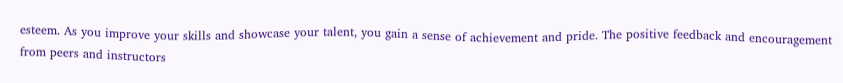esteem. As you improve your skills and showcase your talent, you gain a sense of achievement and pride. The positive feedback and encouragement from peers and instructors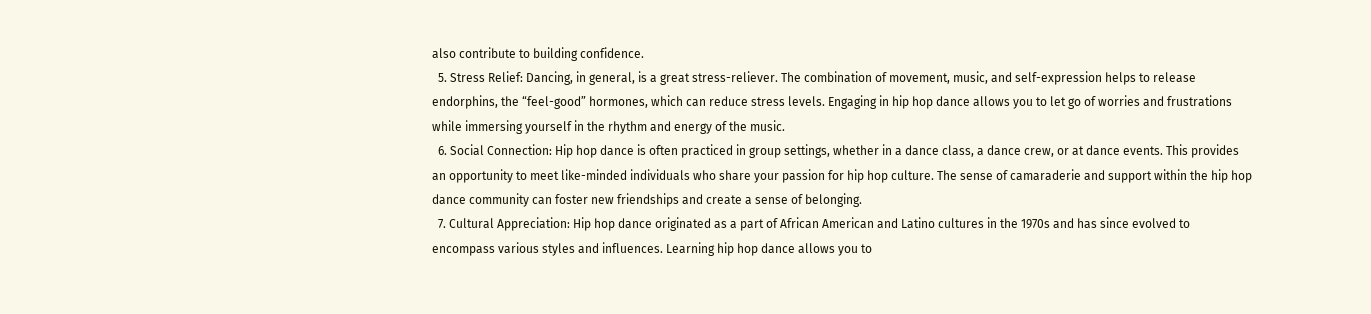also contribute to building confidence.
  5. Stress Relief: Dancing, in general, is a great stress-reliever. The combination of movement, music, and self-expression helps to release endorphins, the “feel-good” hormones, which can reduce stress levels. Engaging in hip hop dance allows you to let go of worries and frustrations while immersing yourself in the rhythm and energy of the music.
  6. Social Connection: Hip hop dance is often practiced in group settings, whether in a dance class, a dance crew, or at dance events. This provides an opportunity to meet like-minded individuals who share your passion for hip hop culture. The sense of camaraderie and support within the hip hop dance community can foster new friendships and create a sense of belonging.
  7. Cultural Appreciation: Hip hop dance originated as a part of African American and Latino cultures in the 1970s and has since evolved to encompass various styles and influences. Learning hip hop dance allows you to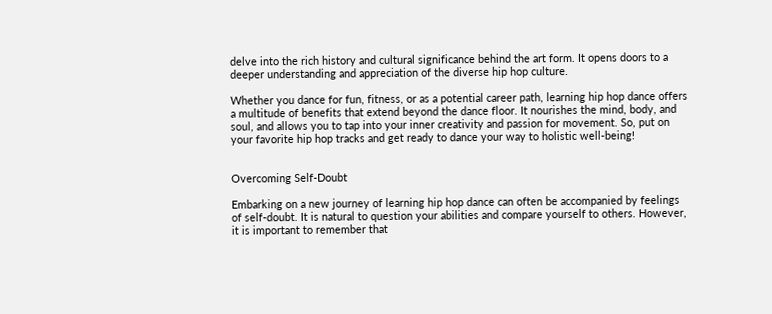delve into the rich history and cultural significance behind the art form. It opens doors to a deeper understanding and appreciation of the diverse hip hop culture.

Whether you dance for fun, fitness, or as a potential career path, learning hip hop dance offers a multitude of benefits that extend beyond the dance floor. It nourishes the mind, body, and soul, and allows you to tap into your inner creativity and passion for movement. So, put on your favorite hip hop tracks and get ready to dance your way to holistic well-being!


Overcoming Self-Doubt

Embarking on a new journey of learning hip hop dance can often be accompanied by feelings of self-doubt. It is natural to question your abilities and compare yourself to others. However, it is important to remember that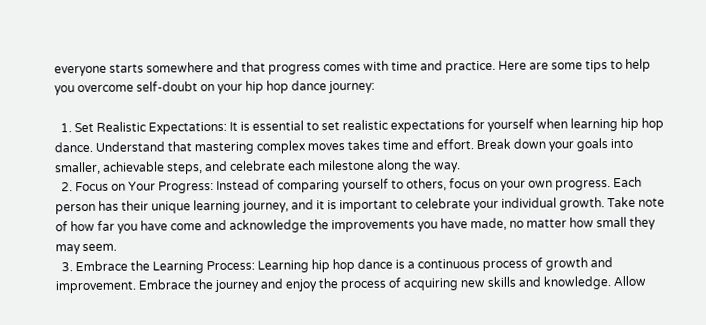everyone starts somewhere and that progress comes with time and practice. Here are some tips to help you overcome self-doubt on your hip hop dance journey:

  1. Set Realistic Expectations: It is essential to set realistic expectations for yourself when learning hip hop dance. Understand that mastering complex moves takes time and effort. Break down your goals into smaller, achievable steps, and celebrate each milestone along the way.
  2. Focus on Your Progress: Instead of comparing yourself to others, focus on your own progress. Each person has their unique learning journey, and it is important to celebrate your individual growth. Take note of how far you have come and acknowledge the improvements you have made, no matter how small they may seem.
  3. Embrace the Learning Process: Learning hip hop dance is a continuous process of growth and improvement. Embrace the journey and enjoy the process of acquiring new skills and knowledge. Allow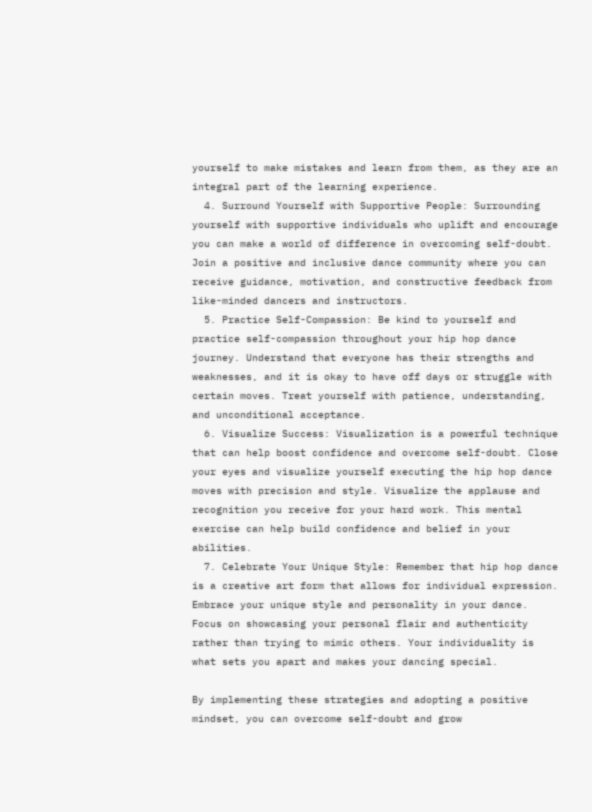yourself to make mistakes and learn from them, as they are an integral part of the learning experience.
  4. Surround Yourself with Supportive People: Surrounding yourself with supportive individuals who uplift and encourage you can make a world of difference in overcoming self-doubt. Join a positive and inclusive dance community where you can receive guidance, motivation, and constructive feedback from like-minded dancers and instructors.
  5. Practice Self-Compassion: Be kind to yourself and practice self-compassion throughout your hip hop dance journey. Understand that everyone has their strengths and weaknesses, and it is okay to have off days or struggle with certain moves. Treat yourself with patience, understanding, and unconditional acceptance.
  6. Visualize Success: Visualization is a powerful technique that can help boost confidence and overcome self-doubt. Close your eyes and visualize yourself executing the hip hop dance moves with precision and style. Visualize the applause and recognition you receive for your hard work. This mental exercise can help build confidence and belief in your abilities.
  7. Celebrate Your Unique Style: Remember that hip hop dance is a creative art form that allows for individual expression. Embrace your unique style and personality in your dance. Focus on showcasing your personal flair and authenticity rather than trying to mimic others. Your individuality is what sets you apart and makes your dancing special.

By implementing these strategies and adopting a positive mindset, you can overcome self-doubt and grow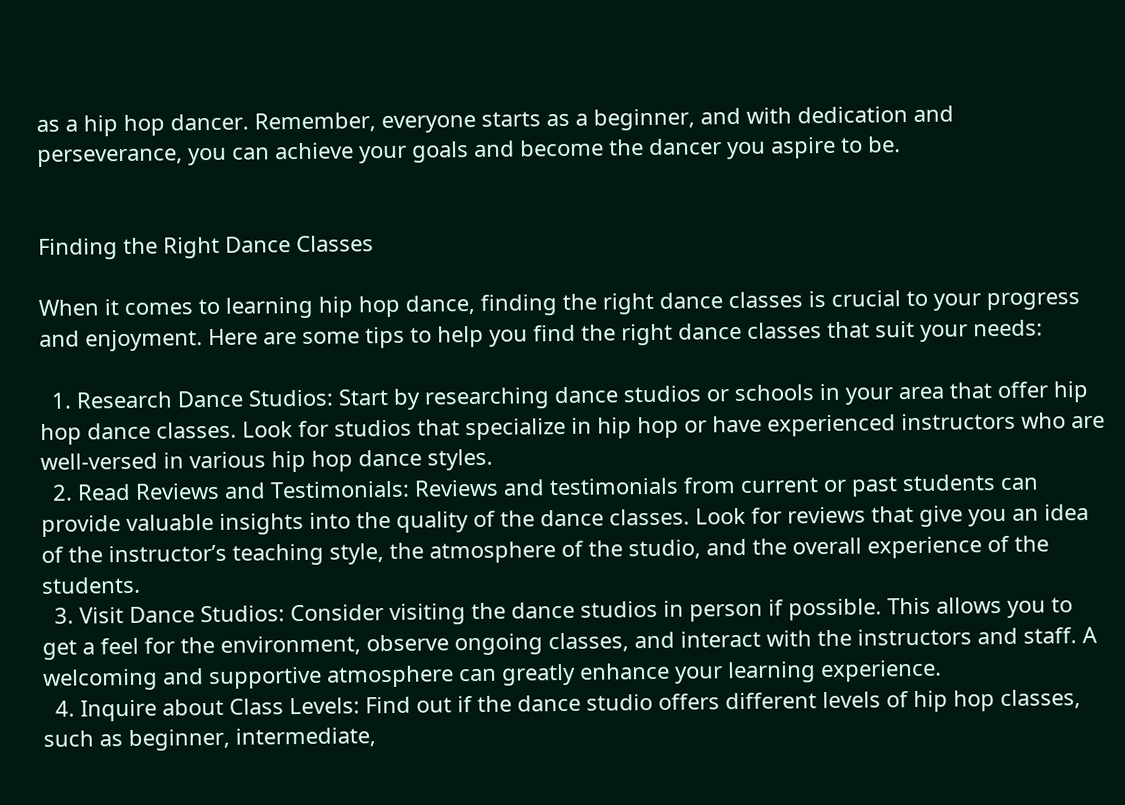as a hip hop dancer. Remember, everyone starts as a beginner, and with dedication and perseverance, you can achieve your goals and become the dancer you aspire to be.


Finding the Right Dance Classes

When it comes to learning hip hop dance, finding the right dance classes is crucial to your progress and enjoyment. Here are some tips to help you find the right dance classes that suit your needs:

  1. Research Dance Studios: Start by researching dance studios or schools in your area that offer hip hop dance classes. Look for studios that specialize in hip hop or have experienced instructors who are well-versed in various hip hop dance styles.
  2. Read Reviews and Testimonials: Reviews and testimonials from current or past students can provide valuable insights into the quality of the dance classes. Look for reviews that give you an idea of the instructor’s teaching style, the atmosphere of the studio, and the overall experience of the students.
  3. Visit Dance Studios: Consider visiting the dance studios in person if possible. This allows you to get a feel for the environment, observe ongoing classes, and interact with the instructors and staff. A welcoming and supportive atmosphere can greatly enhance your learning experience.
  4. Inquire about Class Levels: Find out if the dance studio offers different levels of hip hop classes, such as beginner, intermediate,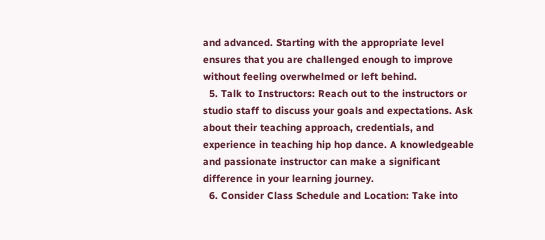and advanced. Starting with the appropriate level ensures that you are challenged enough to improve without feeling overwhelmed or left behind.
  5. Talk to Instructors: Reach out to the instructors or studio staff to discuss your goals and expectations. Ask about their teaching approach, credentials, and experience in teaching hip hop dance. A knowledgeable and passionate instructor can make a significant difference in your learning journey.
  6. Consider Class Schedule and Location: Take into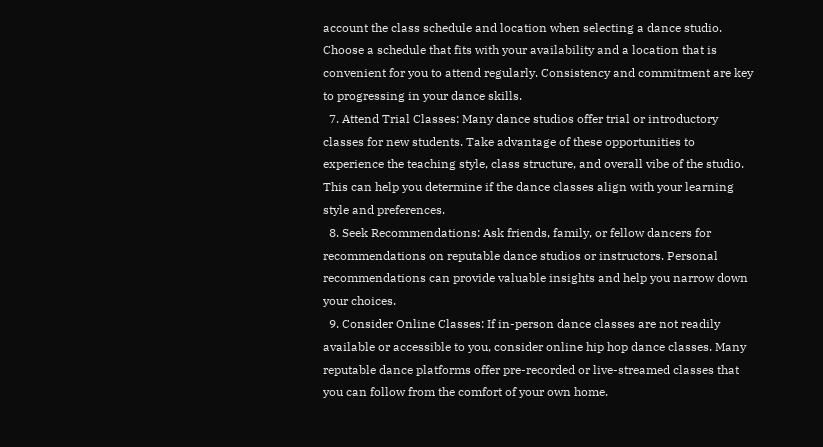account the class schedule and location when selecting a dance studio. Choose a schedule that fits with your availability and a location that is convenient for you to attend regularly. Consistency and commitment are key to progressing in your dance skills.
  7. Attend Trial Classes: Many dance studios offer trial or introductory classes for new students. Take advantage of these opportunities to experience the teaching style, class structure, and overall vibe of the studio. This can help you determine if the dance classes align with your learning style and preferences.
  8. Seek Recommendations: Ask friends, family, or fellow dancers for recommendations on reputable dance studios or instructors. Personal recommendations can provide valuable insights and help you narrow down your choices.
  9. Consider Online Classes: If in-person dance classes are not readily available or accessible to you, consider online hip hop dance classes. Many reputable dance platforms offer pre-recorded or live-streamed classes that you can follow from the comfort of your own home.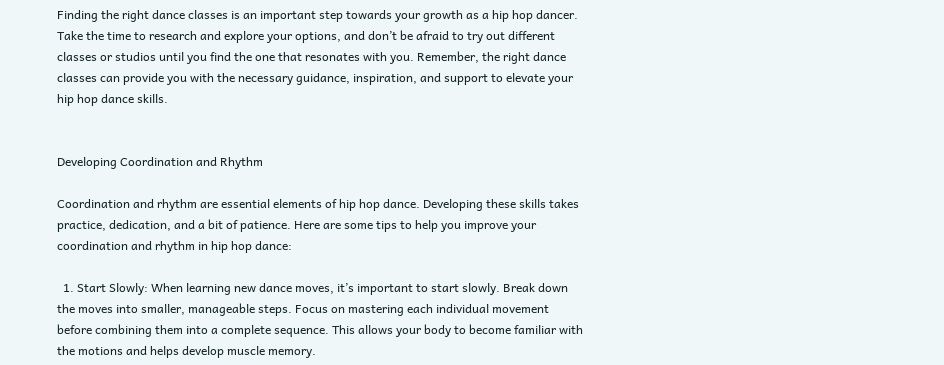Finding the right dance classes is an important step towards your growth as a hip hop dancer. Take the time to research and explore your options, and don’t be afraid to try out different classes or studios until you find the one that resonates with you. Remember, the right dance classes can provide you with the necessary guidance, inspiration, and support to elevate your hip hop dance skills.


Developing Coordination and Rhythm

Coordination and rhythm are essential elements of hip hop dance. Developing these skills takes practice, dedication, and a bit of patience. Here are some tips to help you improve your coordination and rhythm in hip hop dance:

  1. Start Slowly: When learning new dance moves, it’s important to start slowly. Break down the moves into smaller, manageable steps. Focus on mastering each individual movement before combining them into a complete sequence. This allows your body to become familiar with the motions and helps develop muscle memory.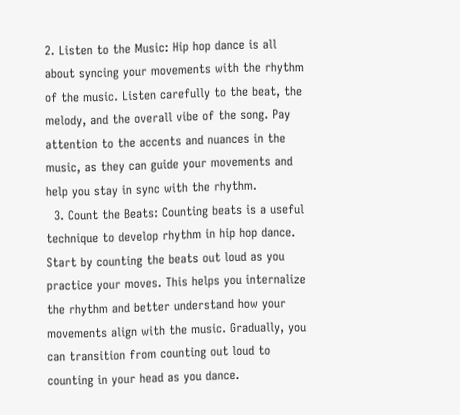2. Listen to the Music: Hip hop dance is all about syncing your movements with the rhythm of the music. Listen carefully to the beat, the melody, and the overall vibe of the song. Pay attention to the accents and nuances in the music, as they can guide your movements and help you stay in sync with the rhythm.
  3. Count the Beats: Counting beats is a useful technique to develop rhythm in hip hop dance. Start by counting the beats out loud as you practice your moves. This helps you internalize the rhythm and better understand how your movements align with the music. Gradually, you can transition from counting out loud to counting in your head as you dance.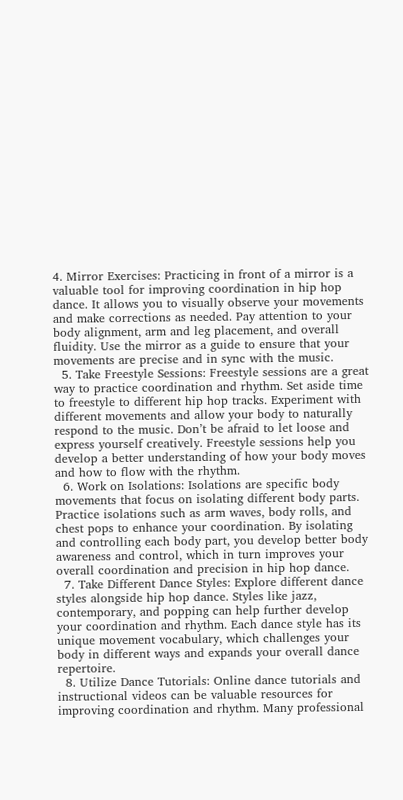4. Mirror Exercises: Practicing in front of a mirror is a valuable tool for improving coordination in hip hop dance. It allows you to visually observe your movements and make corrections as needed. Pay attention to your body alignment, arm and leg placement, and overall fluidity. Use the mirror as a guide to ensure that your movements are precise and in sync with the music.
  5. Take Freestyle Sessions: Freestyle sessions are a great way to practice coordination and rhythm. Set aside time to freestyle to different hip hop tracks. Experiment with different movements and allow your body to naturally respond to the music. Don’t be afraid to let loose and express yourself creatively. Freestyle sessions help you develop a better understanding of how your body moves and how to flow with the rhythm.
  6. Work on Isolations: Isolations are specific body movements that focus on isolating different body parts. Practice isolations such as arm waves, body rolls, and chest pops to enhance your coordination. By isolating and controlling each body part, you develop better body awareness and control, which in turn improves your overall coordination and precision in hip hop dance.
  7. Take Different Dance Styles: Explore different dance styles alongside hip hop dance. Styles like jazz, contemporary, and popping can help further develop your coordination and rhythm. Each dance style has its unique movement vocabulary, which challenges your body in different ways and expands your overall dance repertoire.
  8. Utilize Dance Tutorials: Online dance tutorials and instructional videos can be valuable resources for improving coordination and rhythm. Many professional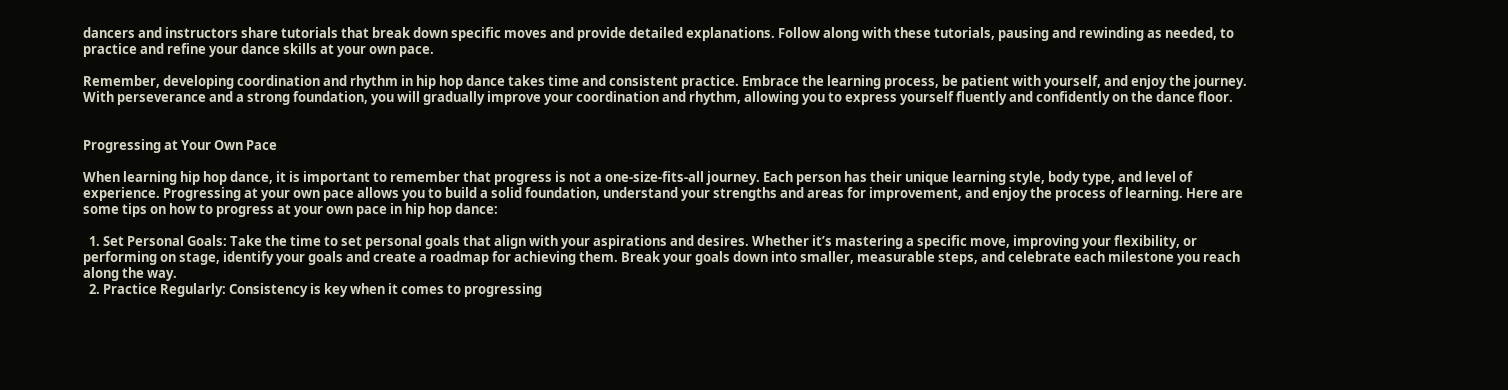dancers and instructors share tutorials that break down specific moves and provide detailed explanations. Follow along with these tutorials, pausing and rewinding as needed, to practice and refine your dance skills at your own pace.

Remember, developing coordination and rhythm in hip hop dance takes time and consistent practice. Embrace the learning process, be patient with yourself, and enjoy the journey. With perseverance and a strong foundation, you will gradually improve your coordination and rhythm, allowing you to express yourself fluently and confidently on the dance floor.


Progressing at Your Own Pace

When learning hip hop dance, it is important to remember that progress is not a one-size-fits-all journey. Each person has their unique learning style, body type, and level of experience. Progressing at your own pace allows you to build a solid foundation, understand your strengths and areas for improvement, and enjoy the process of learning. Here are some tips on how to progress at your own pace in hip hop dance:

  1. Set Personal Goals: Take the time to set personal goals that align with your aspirations and desires. Whether it’s mastering a specific move, improving your flexibility, or performing on stage, identify your goals and create a roadmap for achieving them. Break your goals down into smaller, measurable steps, and celebrate each milestone you reach along the way.
  2. Practice Regularly: Consistency is key when it comes to progressing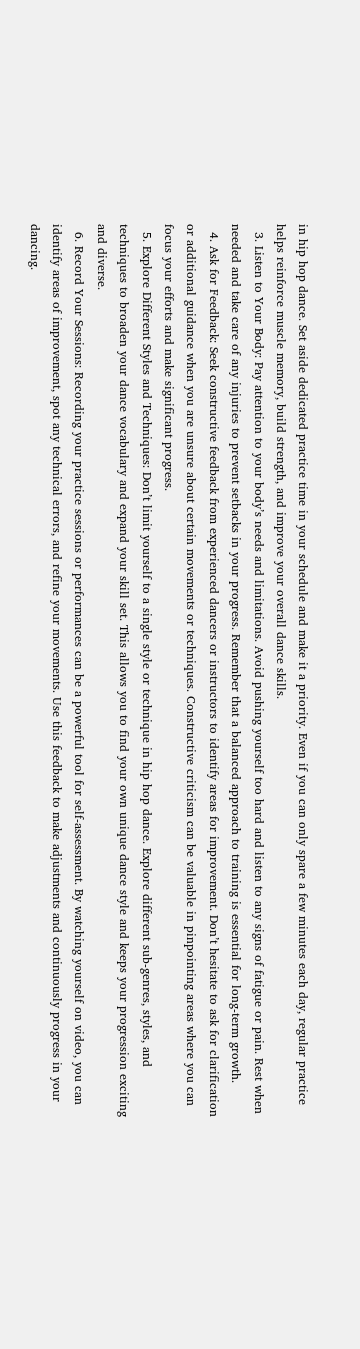in hip hop dance. Set aside dedicated practice time in your schedule and make it a priority. Even if you can only spare a few minutes each day, regular practice helps reinforce muscle memory, build strength, and improve your overall dance skills.
  3. Listen to Your Body: Pay attention to your body’s needs and limitations. Avoid pushing yourself too hard and listen to any signs of fatigue or pain. Rest when needed and take care of any injuries to prevent setbacks in your progress. Remember that a balanced approach to training is essential for long-term growth.
  4. Ask for Feedback: Seek constructive feedback from experienced dancers or instructors to identify areas for improvement. Don’t hesitate to ask for clarification or additional guidance when you are unsure about certain movements or techniques. Constructive criticism can be valuable in pinpointing areas where you can focus your efforts and make significant progress.
  5. Explore Different Styles and Techniques: Don’t limit yourself to a single style or technique in hip hop dance. Explore different sub-genres, styles, and techniques to broaden your dance vocabulary and expand your skill set. This allows you to find your own unique dance style and keeps your progression exciting and diverse.
  6. Record Your Sessions: Recording your practice sessions or performances can be a powerful tool for self-assessment. By watching yourself on video, you can identify areas of improvement, spot any technical errors, and refine your movements. Use this feedback to make adjustments and continuously progress in your dancing.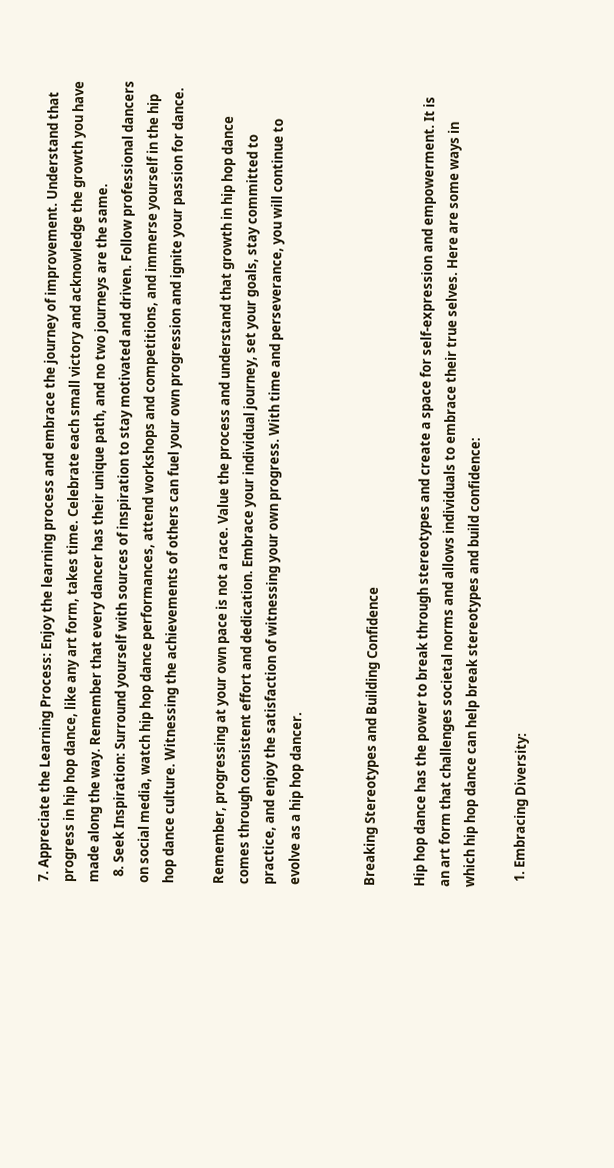7. Appreciate the Learning Process: Enjoy the learning process and embrace the journey of improvement. Understand that progress in hip hop dance, like any art form, takes time. Celebrate each small victory and acknowledge the growth you have made along the way. Remember that every dancer has their unique path, and no two journeys are the same.
  8. Seek Inspiration: Surround yourself with sources of inspiration to stay motivated and driven. Follow professional dancers on social media, watch hip hop dance performances, attend workshops and competitions, and immerse yourself in the hip hop dance culture. Witnessing the achievements of others can fuel your own progression and ignite your passion for dance.

Remember, progressing at your own pace is not a race. Value the process and understand that growth in hip hop dance comes through consistent effort and dedication. Embrace your individual journey, set your goals, stay committed to practice, and enjoy the satisfaction of witnessing your own progress. With time and perseverance, you will continue to evolve as a hip hop dancer.


Breaking Stereotypes and Building Confidence

Hip hop dance has the power to break through stereotypes and create a space for self-expression and empowerment. It is an art form that challenges societal norms and allows individuals to embrace their true selves. Here are some ways in which hip hop dance can help break stereotypes and build confidence:

  1. Embracing Diversity: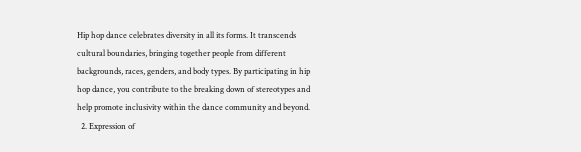Hip hop dance celebrates diversity in all its forms. It transcends cultural boundaries, bringing together people from different backgrounds, races, genders, and body types. By participating in hip hop dance, you contribute to the breaking down of stereotypes and help promote inclusivity within the dance community and beyond.
  2. Expression of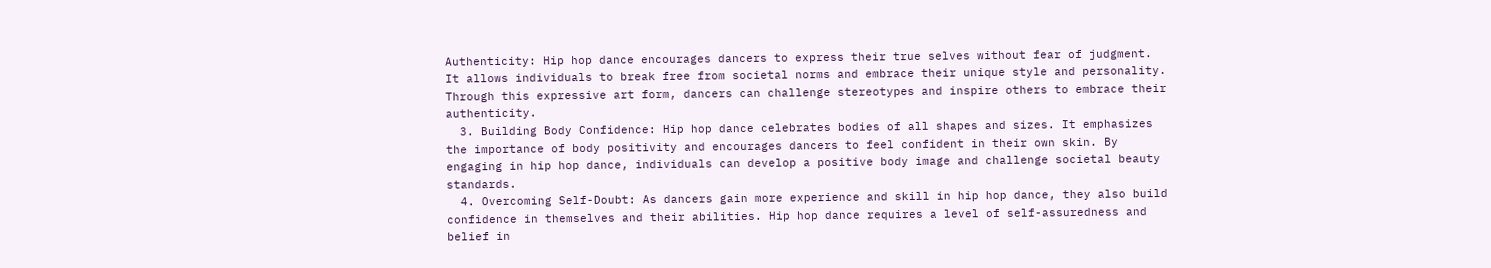Authenticity: Hip hop dance encourages dancers to express their true selves without fear of judgment. It allows individuals to break free from societal norms and embrace their unique style and personality. Through this expressive art form, dancers can challenge stereotypes and inspire others to embrace their authenticity.
  3. Building Body Confidence: Hip hop dance celebrates bodies of all shapes and sizes. It emphasizes the importance of body positivity and encourages dancers to feel confident in their own skin. By engaging in hip hop dance, individuals can develop a positive body image and challenge societal beauty standards.
  4. Overcoming Self-Doubt: As dancers gain more experience and skill in hip hop dance, they also build confidence in themselves and their abilities. Hip hop dance requires a level of self-assuredness and belief in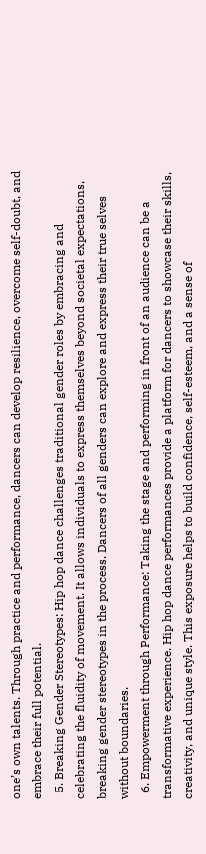one’s own talents. Through practice and performance, dancers can develop resilience, overcome self-doubt, and embrace their full potential.
  5. Breaking Gender Stereotypes: Hip hop dance challenges traditional gender roles by embracing and celebrating the fluidity of movement. It allows individuals to express themselves beyond societal expectations, breaking gender stereotypes in the process. Dancers of all genders can explore and express their true selves without boundaries.
  6. Empowerment through Performance: Taking the stage and performing in front of an audience can be a transformative experience. Hip hop dance performances provide a platform for dancers to showcase their skills, creativity, and unique style. This exposure helps to build confidence, self-esteem, and a sense of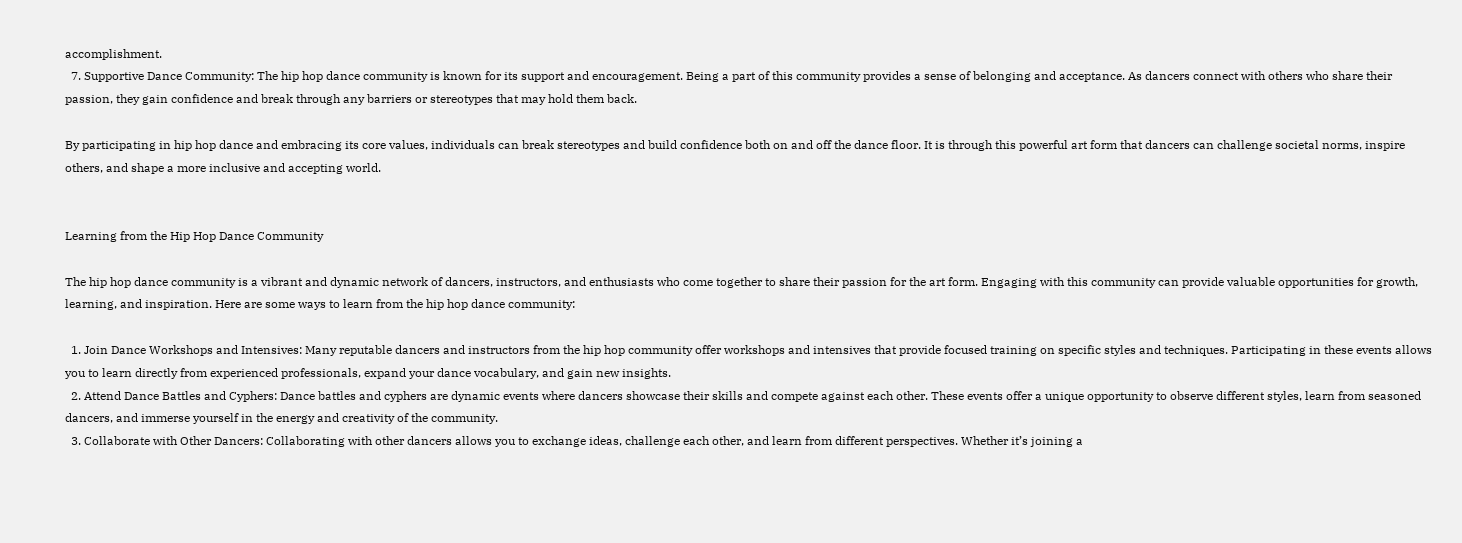accomplishment.
  7. Supportive Dance Community: The hip hop dance community is known for its support and encouragement. Being a part of this community provides a sense of belonging and acceptance. As dancers connect with others who share their passion, they gain confidence and break through any barriers or stereotypes that may hold them back.

By participating in hip hop dance and embracing its core values, individuals can break stereotypes and build confidence both on and off the dance floor. It is through this powerful art form that dancers can challenge societal norms, inspire others, and shape a more inclusive and accepting world.


Learning from the Hip Hop Dance Community

The hip hop dance community is a vibrant and dynamic network of dancers, instructors, and enthusiasts who come together to share their passion for the art form. Engaging with this community can provide valuable opportunities for growth, learning, and inspiration. Here are some ways to learn from the hip hop dance community:

  1. Join Dance Workshops and Intensives: Many reputable dancers and instructors from the hip hop community offer workshops and intensives that provide focused training on specific styles and techniques. Participating in these events allows you to learn directly from experienced professionals, expand your dance vocabulary, and gain new insights.
  2. Attend Dance Battles and Cyphers: Dance battles and cyphers are dynamic events where dancers showcase their skills and compete against each other. These events offer a unique opportunity to observe different styles, learn from seasoned dancers, and immerse yourself in the energy and creativity of the community.
  3. Collaborate with Other Dancers: Collaborating with other dancers allows you to exchange ideas, challenge each other, and learn from different perspectives. Whether it’s joining a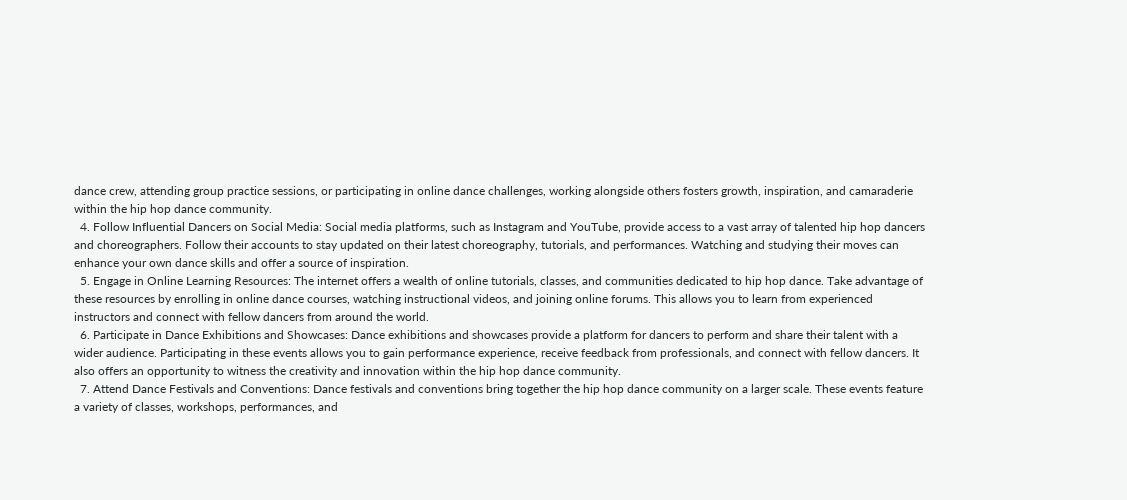dance crew, attending group practice sessions, or participating in online dance challenges, working alongside others fosters growth, inspiration, and camaraderie within the hip hop dance community.
  4. Follow Influential Dancers on Social Media: Social media platforms, such as Instagram and YouTube, provide access to a vast array of talented hip hop dancers and choreographers. Follow their accounts to stay updated on their latest choreography, tutorials, and performances. Watching and studying their moves can enhance your own dance skills and offer a source of inspiration.
  5. Engage in Online Learning Resources: The internet offers a wealth of online tutorials, classes, and communities dedicated to hip hop dance. Take advantage of these resources by enrolling in online dance courses, watching instructional videos, and joining online forums. This allows you to learn from experienced instructors and connect with fellow dancers from around the world.
  6. Participate in Dance Exhibitions and Showcases: Dance exhibitions and showcases provide a platform for dancers to perform and share their talent with a wider audience. Participating in these events allows you to gain performance experience, receive feedback from professionals, and connect with fellow dancers. It also offers an opportunity to witness the creativity and innovation within the hip hop dance community.
  7. Attend Dance Festivals and Conventions: Dance festivals and conventions bring together the hip hop dance community on a larger scale. These events feature a variety of classes, workshops, performances, and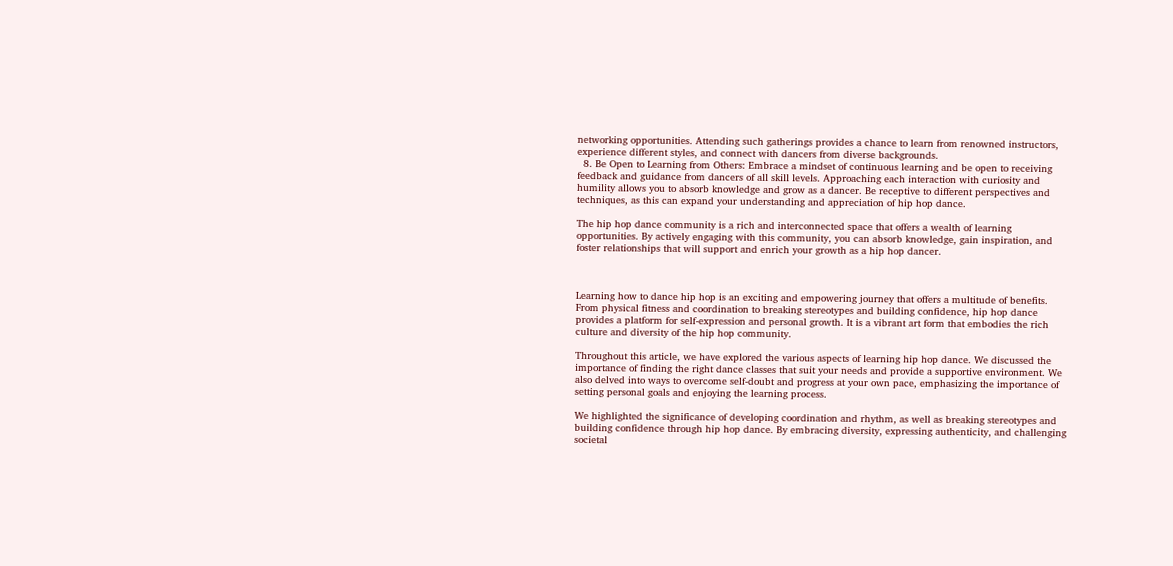networking opportunities. Attending such gatherings provides a chance to learn from renowned instructors, experience different styles, and connect with dancers from diverse backgrounds.
  8. Be Open to Learning from Others: Embrace a mindset of continuous learning and be open to receiving feedback and guidance from dancers of all skill levels. Approaching each interaction with curiosity and humility allows you to absorb knowledge and grow as a dancer. Be receptive to different perspectives and techniques, as this can expand your understanding and appreciation of hip hop dance.

The hip hop dance community is a rich and interconnected space that offers a wealth of learning opportunities. By actively engaging with this community, you can absorb knowledge, gain inspiration, and foster relationships that will support and enrich your growth as a hip hop dancer.



Learning how to dance hip hop is an exciting and empowering journey that offers a multitude of benefits. From physical fitness and coordination to breaking stereotypes and building confidence, hip hop dance provides a platform for self-expression and personal growth. It is a vibrant art form that embodies the rich culture and diversity of the hip hop community.

Throughout this article, we have explored the various aspects of learning hip hop dance. We discussed the importance of finding the right dance classes that suit your needs and provide a supportive environment. We also delved into ways to overcome self-doubt and progress at your own pace, emphasizing the importance of setting personal goals and enjoying the learning process.

We highlighted the significance of developing coordination and rhythm, as well as breaking stereotypes and building confidence through hip hop dance. By embracing diversity, expressing authenticity, and challenging societal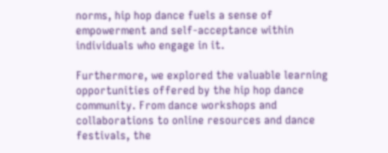norms, hip hop dance fuels a sense of empowerment and self-acceptance within individuals who engage in it.

Furthermore, we explored the valuable learning opportunities offered by the hip hop dance community. From dance workshops and collaborations to online resources and dance festivals, the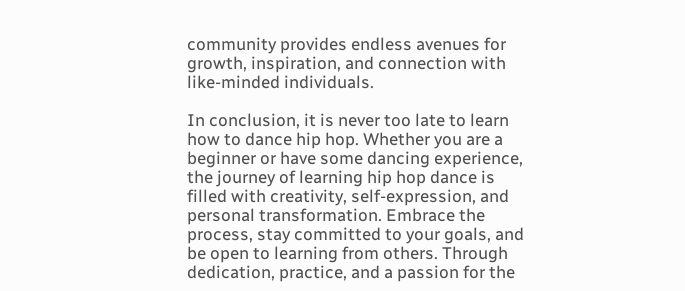community provides endless avenues for growth, inspiration, and connection with like-minded individuals.

In conclusion, it is never too late to learn how to dance hip hop. Whether you are a beginner or have some dancing experience, the journey of learning hip hop dance is filled with creativity, self-expression, and personal transformation. Embrace the process, stay committed to your goals, and be open to learning from others. Through dedication, practice, and a passion for the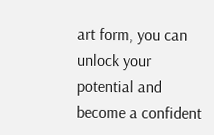art form, you can unlock your potential and become a confident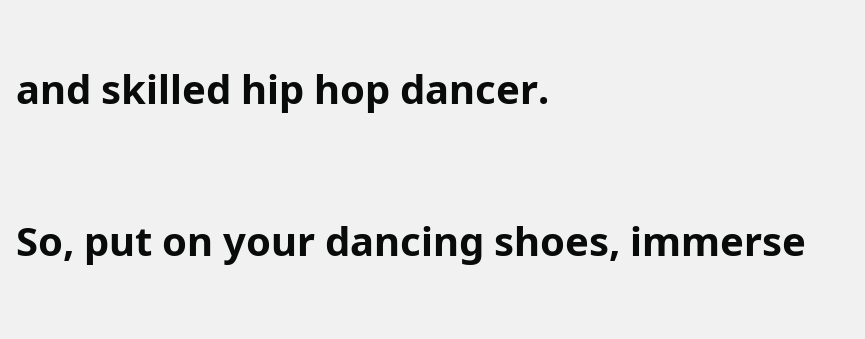and skilled hip hop dancer.

So, put on your dancing shoes, immerse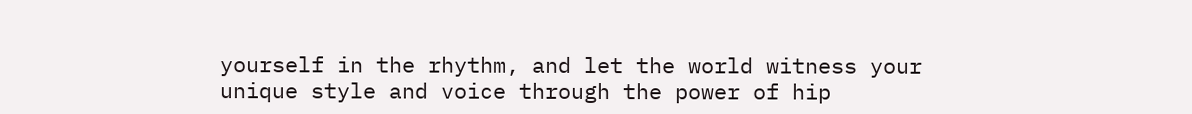yourself in the rhythm, and let the world witness your unique style and voice through the power of hip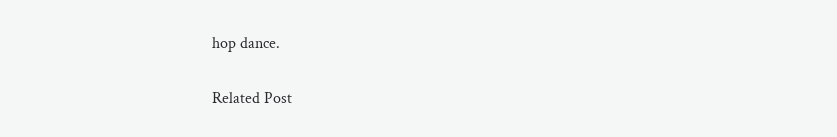hop dance.

Related Post